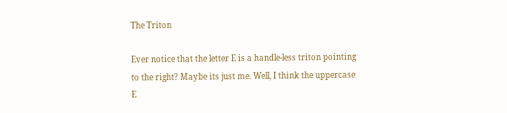The Triton

Ever notice that the letter E is a handle-less triton pointing to the right? Maybe its just me. Well, I think the uppercase E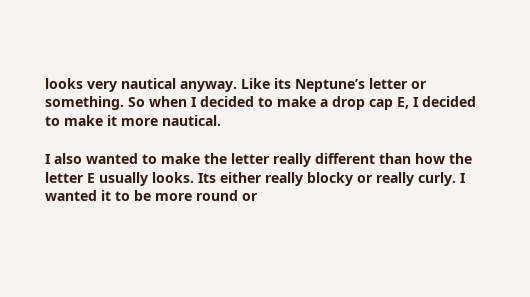looks very nautical anyway. Like its Neptune’s letter or something. So when I decided to make a drop cap E, I decided to make it more nautical.

I also wanted to make the letter really different than how the letter E usually looks. Its either really blocky or really curly. I wanted it to be more round or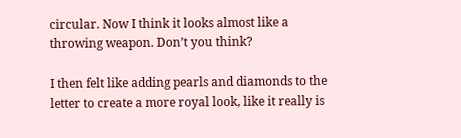circular. Now I think it looks almost like a throwing weapon. Don’t you think?

I then felt like adding pearls and diamonds to the letter to create a more royal look, like it really is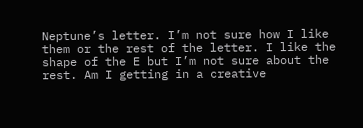Neptune’s letter. I’m not sure how I like them or the rest of the letter. I like the shape of the E but I’m not sure about the rest. Am I getting in a creative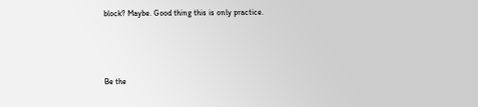block? Maybe. Good thing this is only practice.



Be the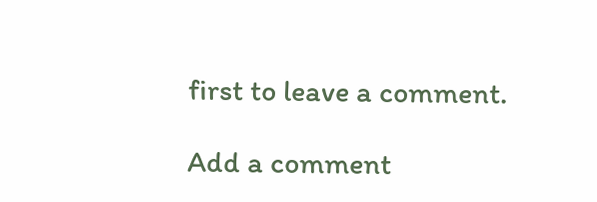first to leave a comment.

Add a comment